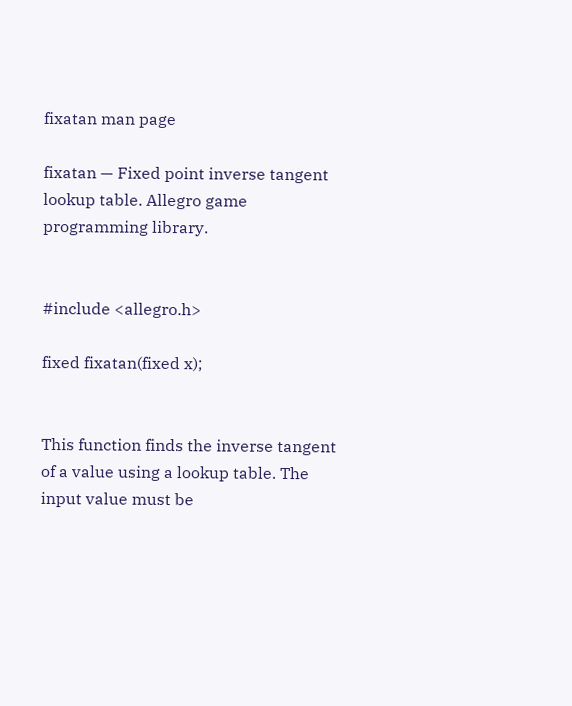fixatan man page

fixatan — Fixed point inverse tangent lookup table. Allegro game programming library.


#include <allegro.h>

fixed fixatan(fixed x);


This function finds the inverse tangent of a value using a lookup table. The input value must be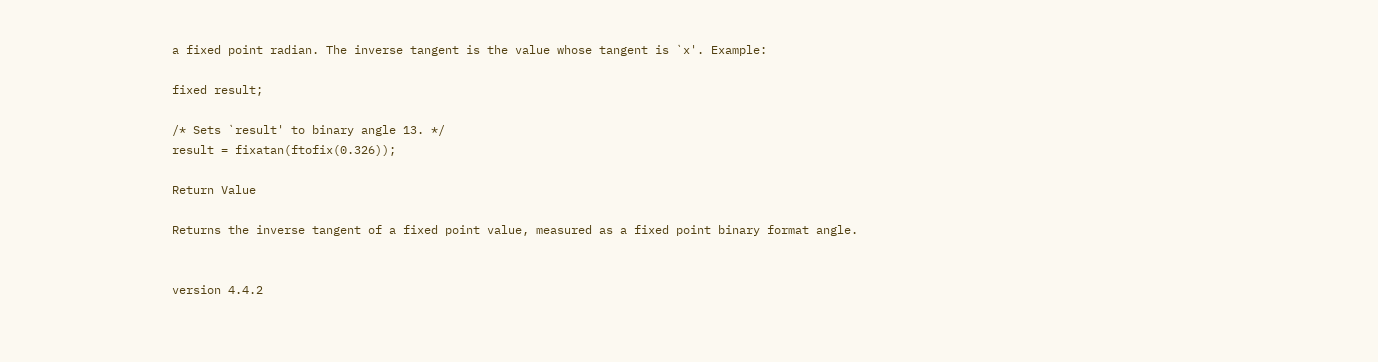a fixed point radian. The inverse tangent is the value whose tangent is `x'. Example:

fixed result;

/* Sets `result' to binary angle 13. */
result = fixatan(ftofix(0.326));

Return Value

Returns the inverse tangent of a fixed point value, measured as a fixed point binary format angle.


version 4.4.2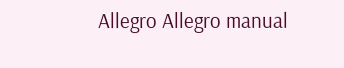Allegro Allegro manual